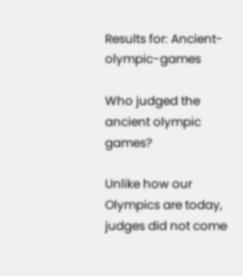Results for: Ancient-olympic-games

Who judged the ancient olympic games?

Unlike how our Olympics are today, judges did not come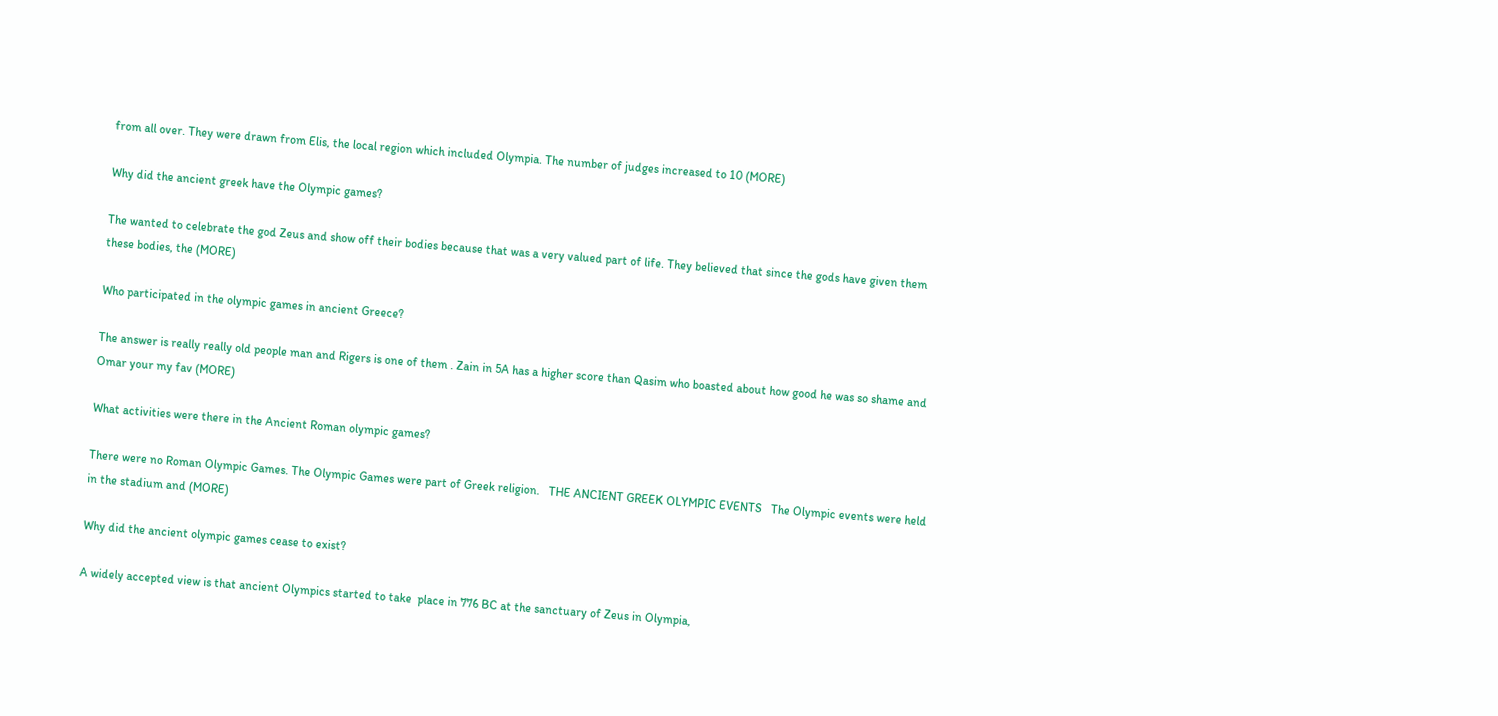from all over. They were drawn from Elis, the local region which included Olympia. The number of judges increased to 10 (MORE)

Why did the ancient greek have the Olympic games?

The wanted to celebrate the god Zeus and show off their bodies because that was a very valued part of life. They believed that since the gods have given them these bodies, the (MORE)

Who participated in the olympic games in ancient Greece?

The answer is really really old people man and Rigers is one of them . Zain in 5A has a higher score than Qasim who boasted about how good he was so shame and Omar your my fav (MORE)

What activities were there in the Ancient Roman olympic games?

There were no Roman Olympic Games. The Olympic Games were part of Greek religion.   THE ANCIENT GREEK OLYMPIC EVENTS   The Olympic events were held in the stadium and (MORE)

Why did the ancient olympic games cease to exist?

A widely accepted view is that ancient Olympics started to take  place in 776 BC at the sanctuary of Zeus in Olympia,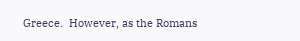Greece.  However, as the Romans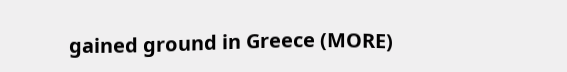gained ground in Greece (MORE)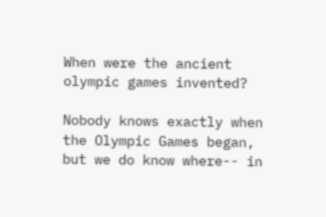When were the ancient olympic games invented?

Nobody knows exactly when the Olympic Games began, but we do know where-- in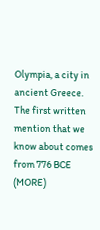Olympia, a city in ancient Greece. The first written mention that we know about comes from 776 BCE (MORE)